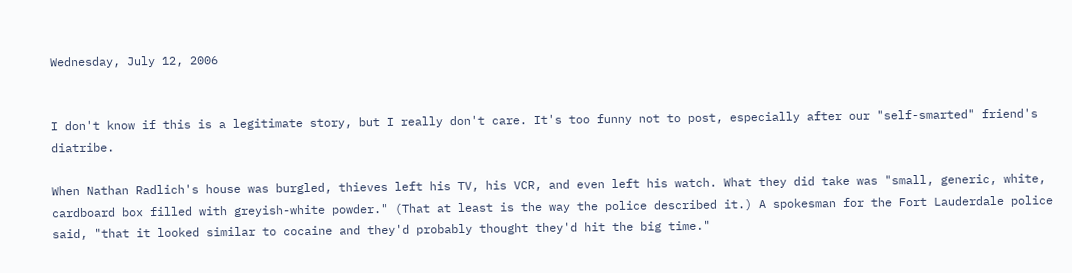Wednesday, July 12, 2006


I don't know if this is a legitimate story, but I really don't care. It's too funny not to post, especially after our "self-smarted" friend's diatribe.

When Nathan Radlich's house was burgled, thieves left his TV, his VCR, and even left his watch. What they did take was "small, generic, white, cardboard box filled with greyish-white powder." (That at least is the way the police described it.) A spokesman for the Fort Lauderdale police said, "that it looked similar to cocaine and they'd probably thought they'd hit the big time."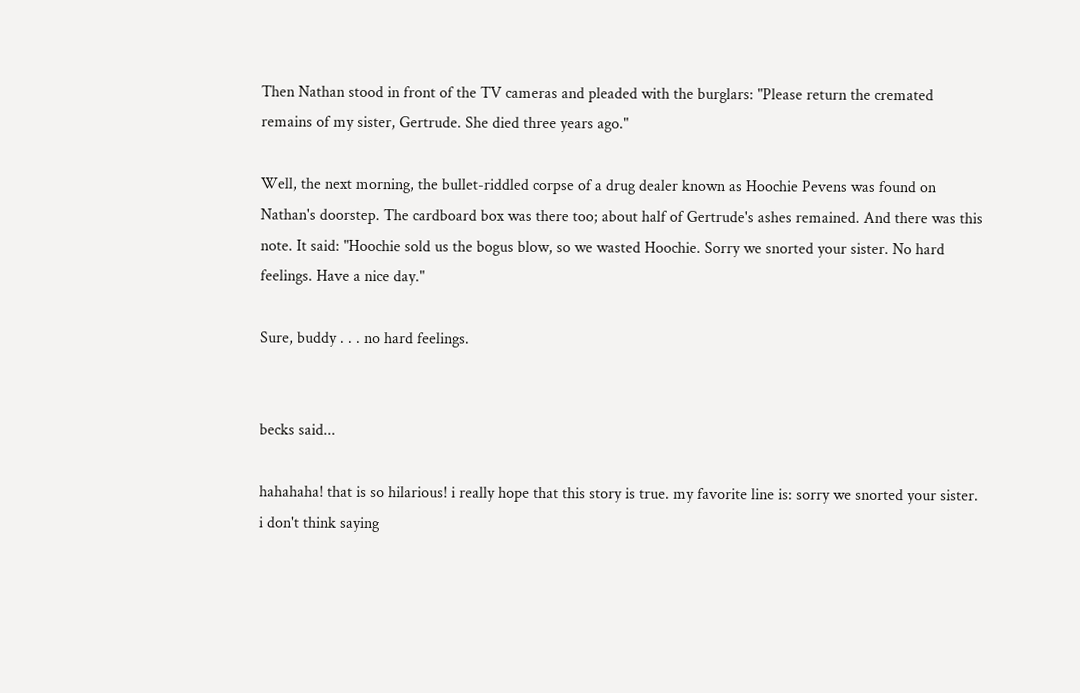Then Nathan stood in front of the TV cameras and pleaded with the burglars: "Please return the cremated remains of my sister, Gertrude. She died three years ago."

Well, the next morning, the bullet-riddled corpse of a drug dealer known as Hoochie Pevens was found on Nathan's doorstep. The cardboard box was there too; about half of Gertrude's ashes remained. And there was this note. It said: "Hoochie sold us the bogus blow, so we wasted Hoochie. Sorry we snorted your sister. No hard feelings. Have a nice day."

Sure, buddy . . . no hard feelings.


becks said...

hahahaha! that is so hilarious! i really hope that this story is true. my favorite line is: sorry we snorted your sister. i don't think saying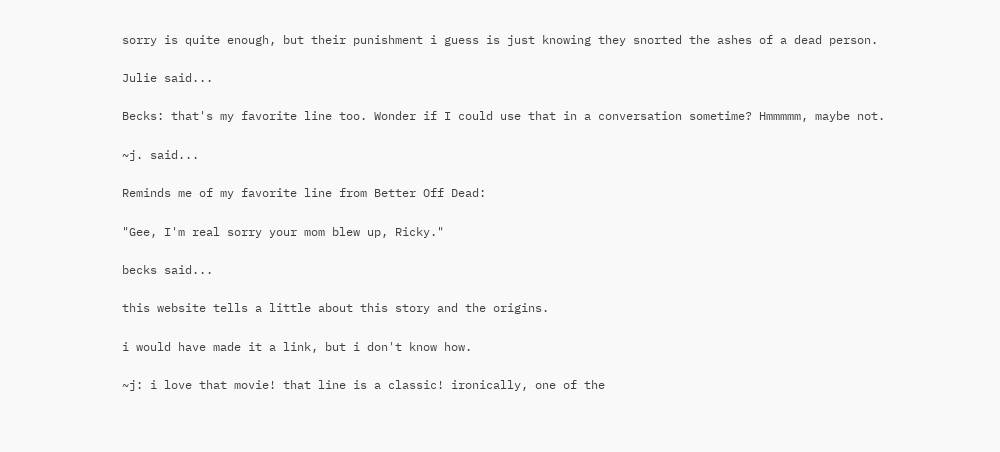sorry is quite enough, but their punishment i guess is just knowing they snorted the ashes of a dead person.

Julie said...

Becks: that's my favorite line too. Wonder if I could use that in a conversation sometime? Hmmmmm, maybe not.

~j. said...

Reminds me of my favorite line from Better Off Dead:

"Gee, I'm real sorry your mom blew up, Ricky."

becks said...

this website tells a little about this story and the origins.

i would have made it a link, but i don't know how.

~j: i love that movie! that line is a classic! ironically, one of the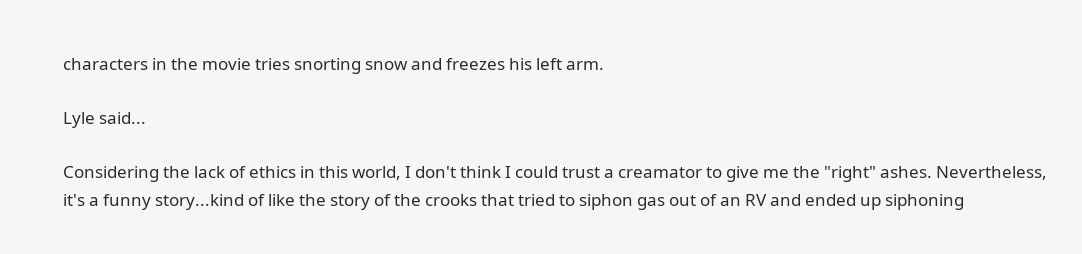characters in the movie tries snorting snow and freezes his left arm.

Lyle said...

Considering the lack of ethics in this world, I don't think I could trust a creamator to give me the "right" ashes. Nevertheless, it's a funny story...kind of like the story of the crooks that tried to siphon gas out of an RV and ended up siphoning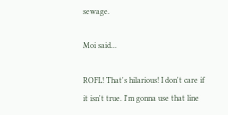sewage.

Moi said...

ROFL! That's hilarious! I don't care if it isn't true. I'm gonna use that line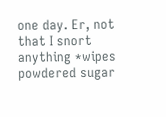one day. Er, not that I snort anything *wipes powdered sugar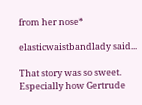from her nose*

elasticwaistbandlady said...

That story was so sweet. Especially how Gertrude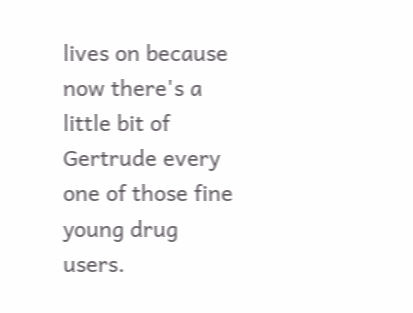lives on because now there's a little bit of Gertrude every one of those fine young drug users.